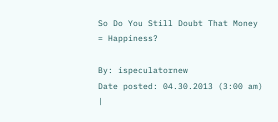So Do You Still Doubt That Money = Happiness?

By: ispeculatornew
Date posted: 04.30.2013 (3:00 am) |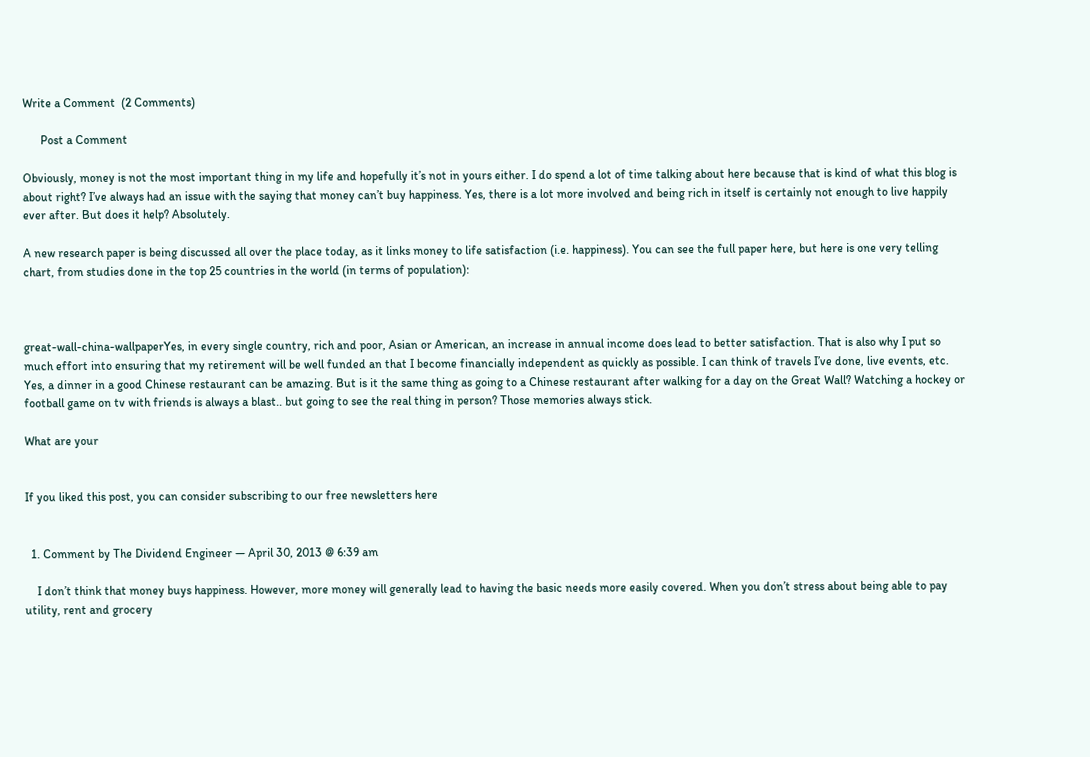Write a Comment  (2 Comments)

      Post a Comment

Obviously, money is not the most important thing in my life and hopefully it’s not in yours either. I do spend a lot of time talking about here because that is kind of what this blog is about right? I’ve always had an issue with the saying that money can’t buy happiness. Yes, there is a lot more involved and being rich in itself is certainly not enough to live happily ever after. But does it help? Absolutely.

A new research paper is being discussed all over the place today, as it links money to life satisfaction (i.e. happiness). You can see the full paper here, but here is one very telling chart, from studies done in the top 25 countries in the world (in terms of population):



great-wall-china-wallpaperYes, in every single country, rich and poor, Asian or American, an increase in annual income does lead to better satisfaction. That is also why I put so much effort into ensuring that my retirement will be well funded an that I become financially independent as quickly as possible. I can think of travels I’ve done, live events, etc. Yes, a dinner in a good Chinese restaurant can be amazing. But is it the same thing as going to a Chinese restaurant after walking for a day on the Great Wall? Watching a hockey or football game on tv with friends is always a blast.. but going to see the real thing in person? Those memories always stick.

What are your


If you liked this post, you can consider subscribing to our free newsletters here


  1. Comment by The Dividend Engineer — April 30, 2013 @ 6:39 am

    I don’t think that money buys happiness. However, more money will generally lead to having the basic needs more easily covered. When you don’t stress about being able to pay utility, rent and grocery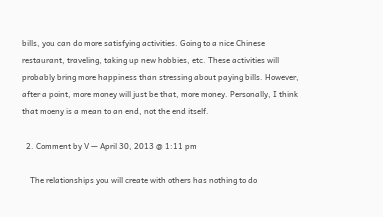bills, you can do more satisfying activities. Going to a nice Chinese restaurant, traveling, taking up new hobbies, etc. These activities will probably bring more happiness than stressing about paying bills. However, after a point, more money will just be that, more money. Personally, I think that moeny is a mean to an end, not the end itself.

  2. Comment by V — April 30, 2013 @ 1:11 pm

    The relationships you will create with others has nothing to do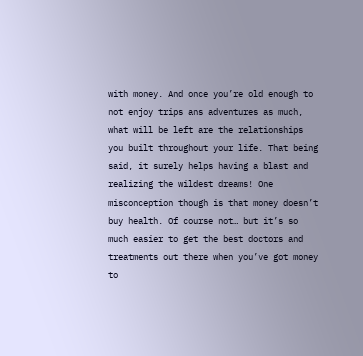with money. And once you’re old enough to not enjoy trips ans adventures as much, what will be left are the relationships you built throughout your life. That being said, it surely helps having a blast and realizing the wildest dreams! One misconception though is that money doesn’t buy health. Of course not… but it’s so much easier to get the best doctors and treatments out there when you’ve got money to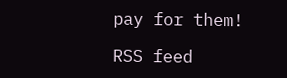pay for them!

RSS feed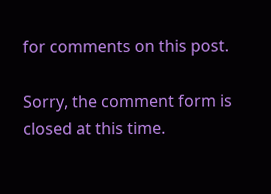for comments on this post.

Sorry, the comment form is closed at this time.